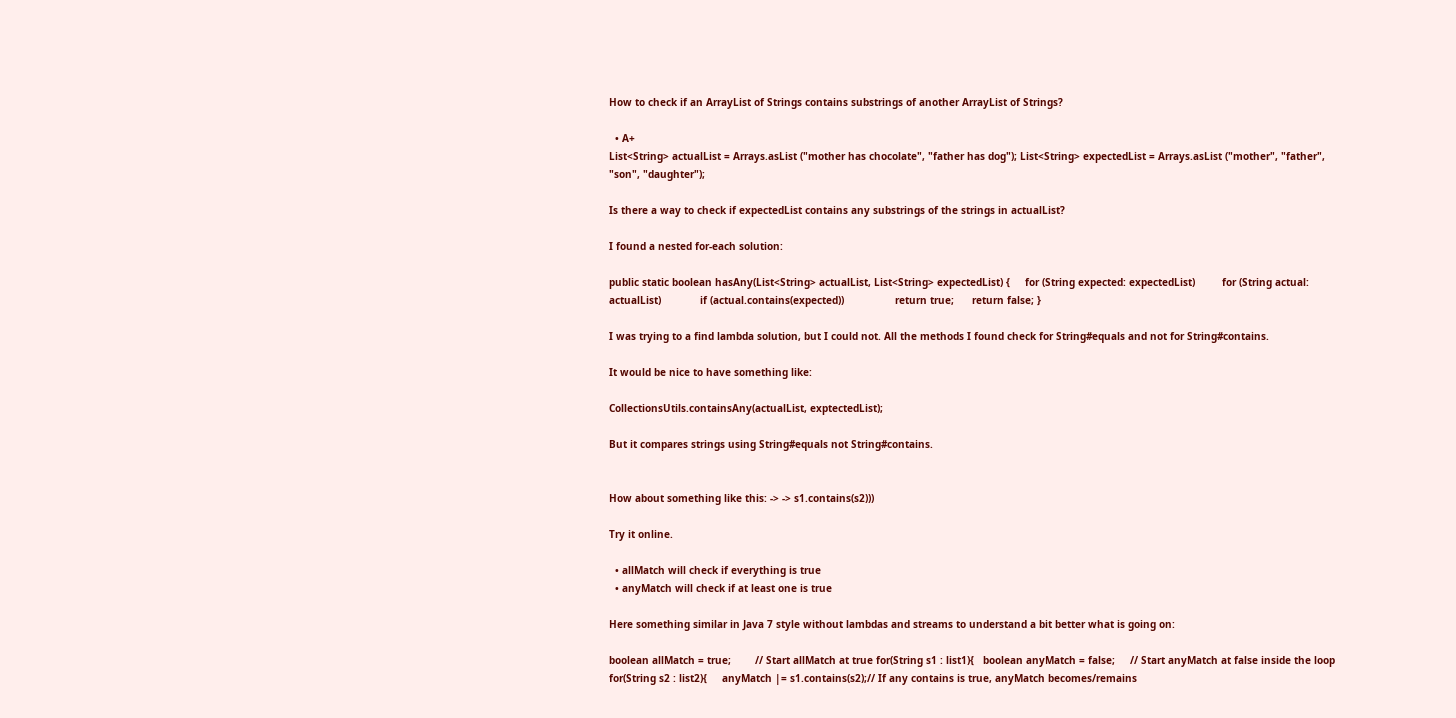How to check if an ArrayList of Strings contains substrings of another ArrayList of Strings?

  • A+
List<String> actualList = Arrays.asList ("mother has chocolate", "father has dog"); List<String> expectedList = Arrays.asList ("mother", "father", "son", "daughter");

Is there a way to check if expectedList contains any substrings of the strings in actualList?

I found a nested for-each solution:

public static boolean hasAny(List<String> actualList, List<String> expectedList) {     for (String expected: expectedList)         for (String actual: actualList)             if (actual.contains(expected))                 return true;      return false; }

I was trying to a find lambda solution, but I could not. All the methods I found check for String#equals and not for String#contains.

It would be nice to have something like:

CollectionsUtils.containsAny(actualList, exptectedList);

But it compares strings using String#equals not String#contains.


How about something like this: -> -> s1.contains(s2)))

Try it online.

  • allMatch will check if everything is true
  • anyMatch will check if at least one is true

Here something similar in Java 7 style without lambdas and streams to understand a bit better what is going on:

boolean allMatch = true;        // Start allMatch at true for(String s1 : list1){   boolean anyMatch = false;     // Start anyMatch at false inside the loop   for(String s2 : list2){     anyMatch |= s1.contains(s2);// If any contains is true, anyMatch becomes/remains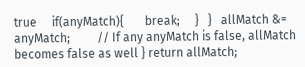true     if(anyMatch){       break;     }   }   allMatch &= anyMatch;         // If any anyMatch is false, allMatch becomes false as well } return allMatch;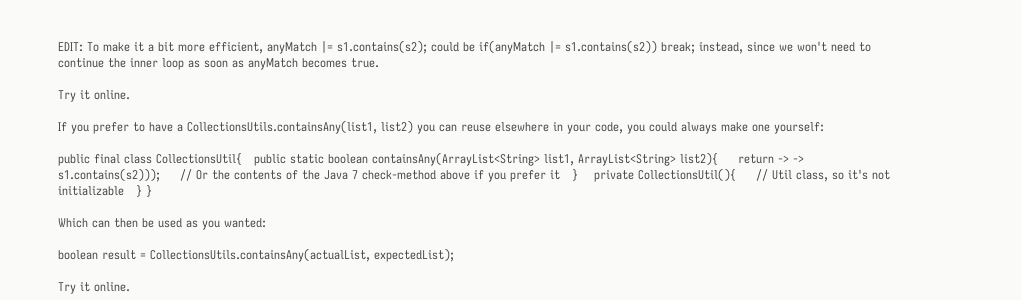EDIT: To make it a bit more efficient, anyMatch |= s1.contains(s2); could be if(anyMatch |= s1.contains(s2)) break; instead, since we won't need to continue the inner loop as soon as anyMatch becomes true.

Try it online.

If you prefer to have a CollectionsUtils.containsAny(list1, list2) you can reuse elsewhere in your code, you could always make one yourself:

public final class CollectionsUtil{   public static boolean containsAny(ArrayList<String> list1, ArrayList<String> list2){     return -> -> s1.contains(s2)));     // Or the contents of the Java 7 check-method above if you prefer it   }    private CollectionsUtil(){     // Util class, so it's not initializable   } }

Which can then be used as you wanted:

boolean result = CollectionsUtils.containsAny(actualList, expectedList);

Try it online.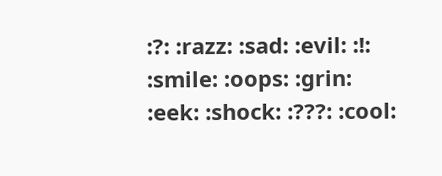:?: :razz: :sad: :evil: :!: :smile: :oops: :grin: :eek: :shock: :???: :cool: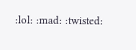:lol: :mad: :twisted: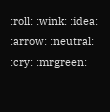:roll: :wink: :idea: :arrow: :neutral: :cry: :mrgreen: